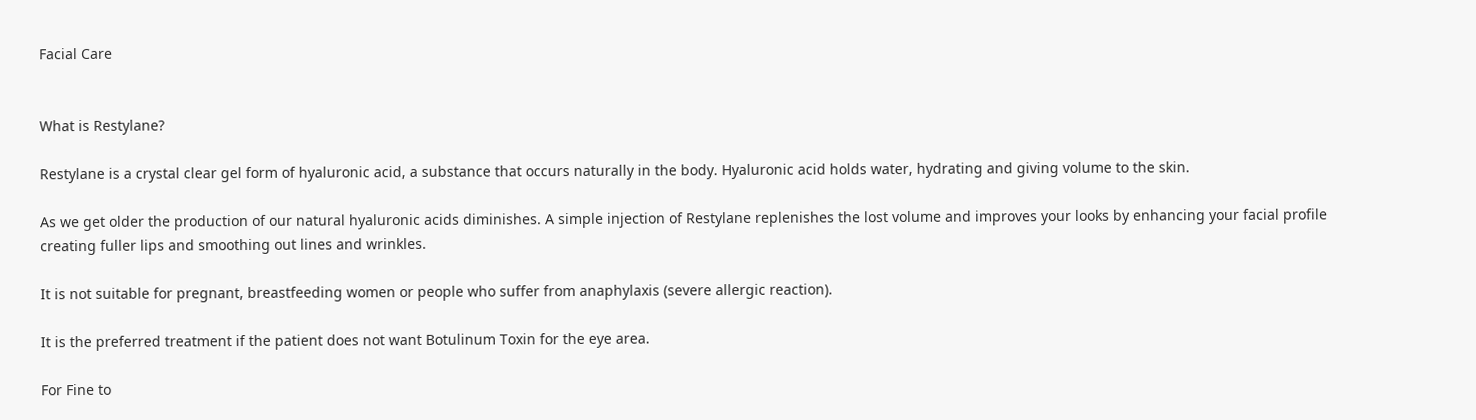Facial Care


What is Restylane?

Restylane is a crystal clear gel form of hyaluronic acid, a substance that occurs naturally in the body. Hyaluronic acid holds water, hydrating and giving volume to the skin.

As we get older the production of our natural hyaluronic acids diminishes. A simple injection of Restylane replenishes the lost volume and improves your looks by enhancing your facial profile creating fuller lips and smoothing out lines and wrinkles.

It is not suitable for pregnant, breastfeeding women or people who suffer from anaphylaxis (severe allergic reaction).

It is the preferred treatment if the patient does not want Botulinum Toxin for the eye area.

For Fine to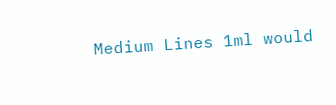Medium Lines 1ml would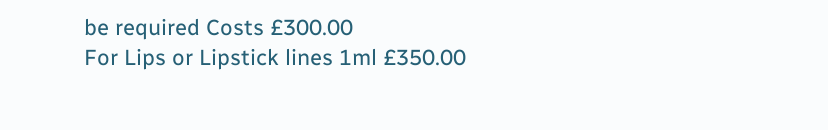be required Costs £300.00
For Lips or Lipstick lines 1ml £350.00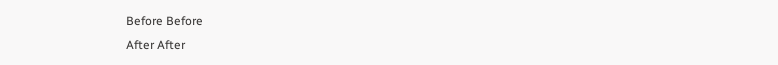Before Before
After After